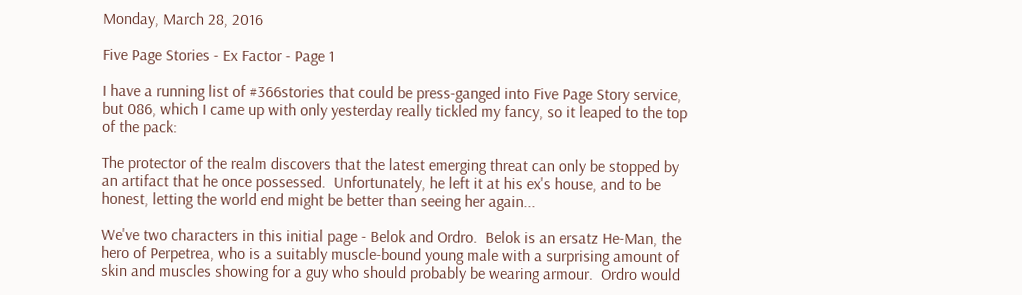Monday, March 28, 2016

Five Page Stories - Ex Factor - Page 1

I have a running list of #366stories that could be press-ganged into Five Page Story service, but 086, which I came up with only yesterday really tickled my fancy, so it leaped to the top of the pack:

The protector of the realm discovers that the latest emerging threat can only be stopped by an artifact that he once possessed.  Unfortunately, he left it at his ex's house, and to be honest, letting the world end might be better than seeing her again...

We've two characters in this initial page - Belok and Ordro.  Belok is an ersatz He-Man, the hero of Perpetrea, who is a suitably muscle-bound young male with a surprising amount of skin and muscles showing for a guy who should probably be wearing armour.  Ordro would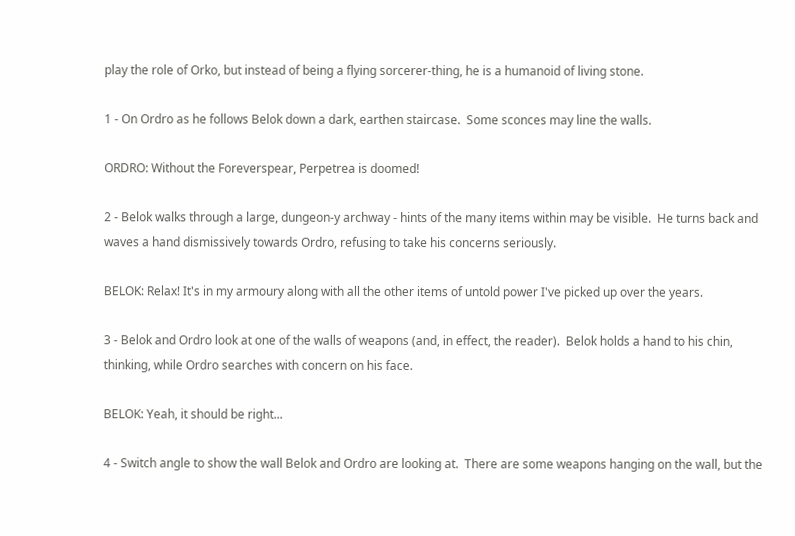play the role of Orko, but instead of being a flying sorcerer-thing, he is a humanoid of living stone.

1 - On Ordro as he follows Belok down a dark, earthen staircase.  Some sconces may line the walls.

ORDRO: Without the Foreverspear, Perpetrea is doomed!

2 - Belok walks through a large, dungeon-y archway - hints of the many items within may be visible.  He turns back and waves a hand dismissively towards Ordro, refusing to take his concerns seriously.

BELOK: Relax! It's in my armoury along with all the other items of untold power I've picked up over the years.

3 - Belok and Ordro look at one of the walls of weapons (and, in effect, the reader).  Belok holds a hand to his chin, thinking, while Ordro searches with concern on his face.

BELOK: Yeah, it should be right...

4 - Switch angle to show the wall Belok and Ordro are looking at.  There are some weapons hanging on the wall, but the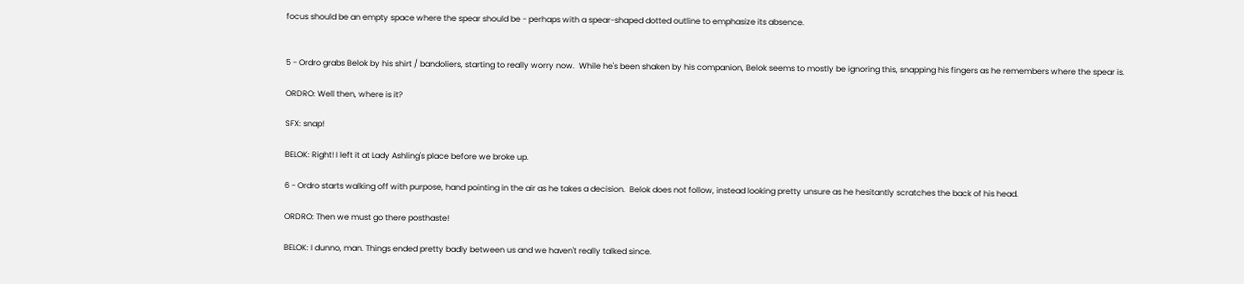focus should be an empty space where the spear should be - perhaps with a spear-shaped dotted outline to emphasize its absence.


5 - Ordro grabs Belok by his shirt / bandoliers, starting to really worry now.  While he's been shaken by his companion, Belok seems to mostly be ignoring this, snapping his fingers as he remembers where the spear is.

ORDRO: Well then, where is it?

SFX: snap!

BELOK: Right! I left it at Lady Ashling's place before we broke up.

6 - Ordro starts walking off with purpose, hand pointing in the air as he takes a decision.  Belok does not follow, instead looking pretty unsure as he hesitantly scratches the back of his head.

ORDRO: Then we must go there posthaste!

BELOK: I dunno, man. Things ended pretty badly between us and we haven't really talked since.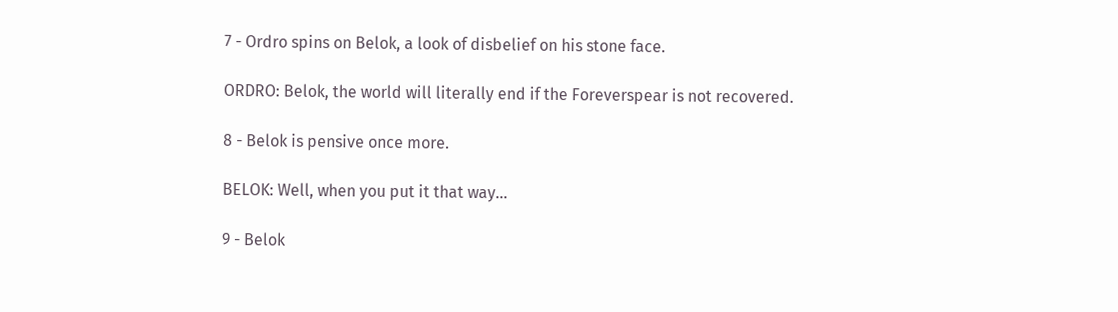7 - Ordro spins on Belok, a look of disbelief on his stone face.

ORDRO: Belok, the world will literally end if the Foreverspear is not recovered.

8 - Belok is pensive once more.

BELOK: Well, when you put it that way...

9 - Belok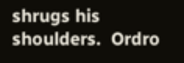shrugs his shoulders.  Ordro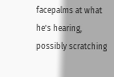facepalms at what he's hearing, possibly scratching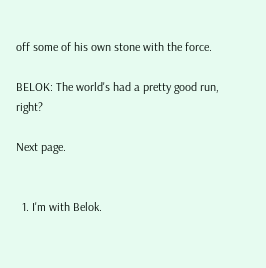off some of his own stone with the force.

BELOK: The world's had a pretty good run, right?

Next page.


  1. I'm with Belok.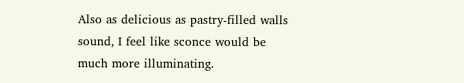Also as delicious as pastry-filled walls sound, I feel like sconce would be much more illuminating.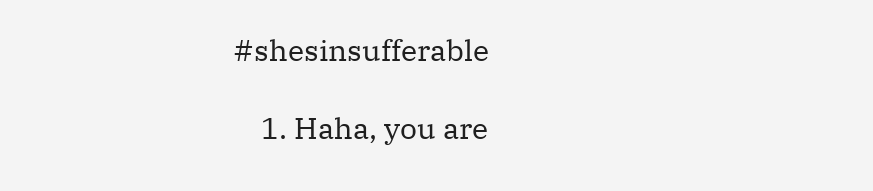#shesinsufferable

    1. Haha, you are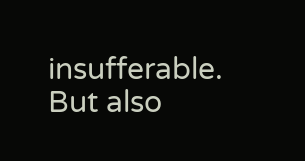insufferable. But also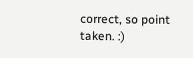correct, so point taken. :)